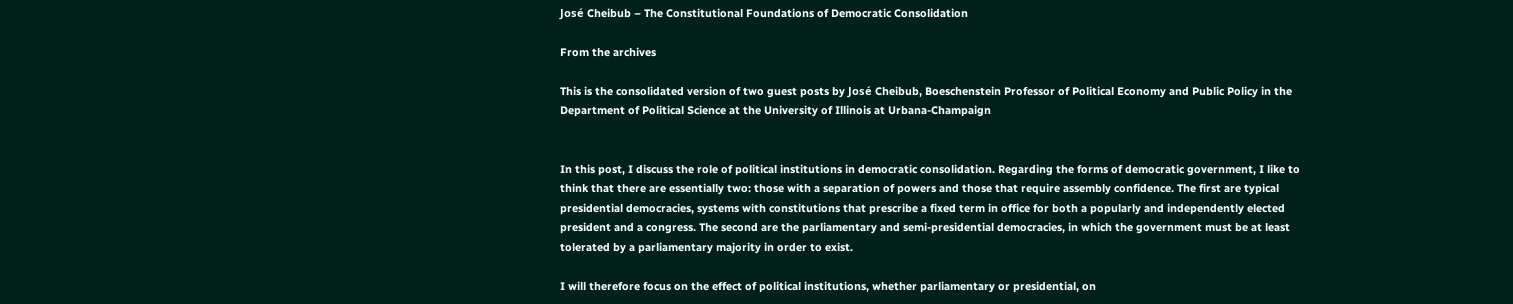José Cheibub – The Constitutional Foundations of Democratic Consolidation

From the archives

This is the consolidated version of two guest posts by José Cheibub, Boeschenstein Professor of Political Economy and Public Policy in the Department of Political Science at the University of Illinois at Urbana-Champaign


In this post, I discuss the role of political institutions in democratic consolidation. Regarding the forms of democratic government, I like to think that there are essentially two: those with a separation of powers and those that require assembly confidence. The first are typical presidential democracies, systems with constitutions that prescribe a fixed term in office for both a popularly and independently elected president and a congress. The second are the parliamentary and semi-presidential democracies, in which the government must be at least tolerated by a parliamentary majority in order to exist.

I will therefore focus on the effect of political institutions, whether parliamentary or presidential, on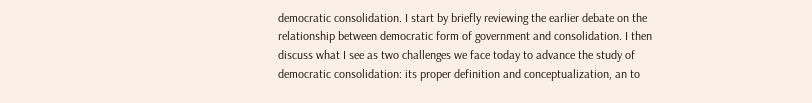democratic consolidation. I start by briefly reviewing the earlier debate on the relationship between democratic form of government and consolidation. I then discuss what I see as two challenges we face today to advance the study of democratic consolidation: its proper definition and conceptualization, an to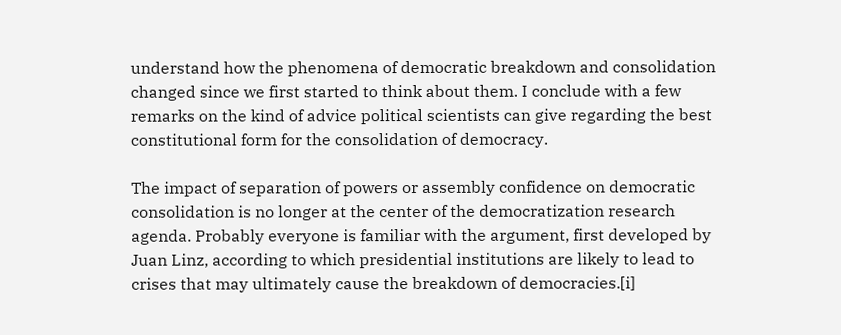understand how the phenomena of democratic breakdown and consolidation changed since we first started to think about them. I conclude with a few remarks on the kind of advice political scientists can give regarding the best constitutional form for the consolidation of democracy.

The impact of separation of powers or assembly confidence on democratic consolidation is no longer at the center of the democratization research agenda. Probably everyone is familiar with the argument, first developed by Juan Linz, according to which presidential institutions are likely to lead to crises that may ultimately cause the breakdown of democracies.[i]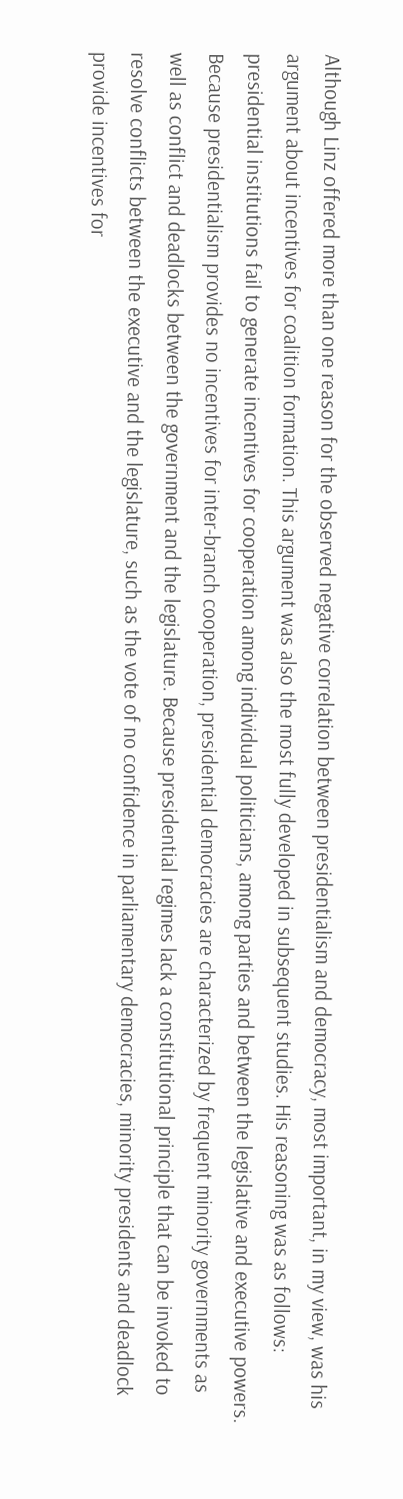Although Linz offered more than one reason for the observed negative correlation between presidentialism and democracy, most important, in my view, was his argument about incentives for coalition formation. This argument was also the most fully developed in subsequent studies. His reasoning was as follows: presidential institutions fail to generate incentives for cooperation among individual politicians, among parties and between the legislative and executive powers. Because presidentialism provides no incentives for inter-branch cooperation, presidential democracies are characterized by frequent minority governments as well as conflict and deadlocks between the government and the legislature. Because presidential regimes lack a constitutional principle that can be invoked to resolve conflicts between the executive and the legislature, such as the vote of no confidence in parliamentary democracies, minority presidents and deadlock provide incentives for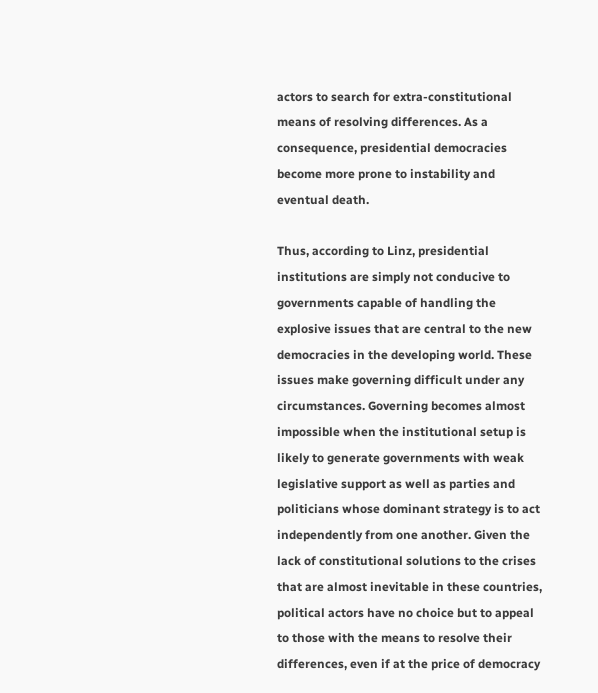actors to search for extra-constitutional means of resolving differences. As a consequence, presidential democracies become more prone to instability and eventual death.

Thus, according to Linz, presidential institutions are simply not conducive to governments capable of handling the explosive issues that are central to the new democracies in the developing world. These issues make governing difficult under any circumstances. Governing becomes almost impossible when the institutional setup is likely to generate governments with weak legislative support as well as parties and politicians whose dominant strategy is to act independently from one another. Given the lack of constitutional solutions to the crises that are almost inevitable in these countries, political actors have no choice but to appeal to those with the means to resolve their differences, even if at the price of democracy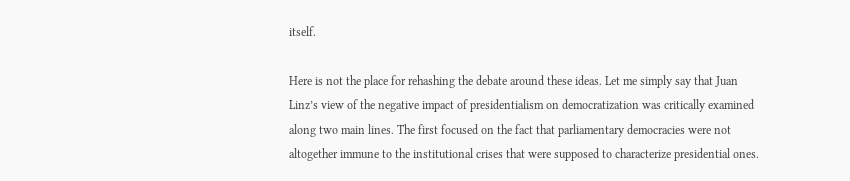itself.

Here is not the place for rehashing the debate around these ideas. Let me simply say that Juan Linz’s view of the negative impact of presidentialism on democratization was critically examined along two main lines. The first focused on the fact that parliamentary democracies were not altogether immune to the institutional crises that were supposed to characterize presidential ones.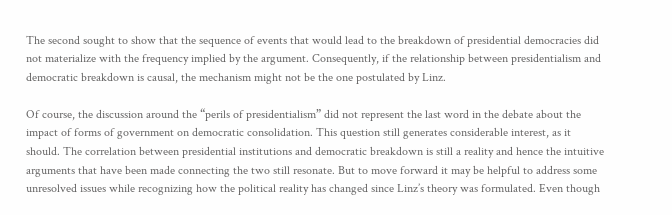The second sought to show that the sequence of events that would lead to the breakdown of presidential democracies did not materialize with the frequency implied by the argument. Consequently, if the relationship between presidentialism and democratic breakdown is causal, the mechanism might not be the one postulated by Linz.

Of course, the discussion around the “perils of presidentialism” did not represent the last word in the debate about the impact of forms of government on democratic consolidation. This question still generates considerable interest, as it should. The correlation between presidential institutions and democratic breakdown is still a reality and hence the intuitive arguments that have been made connecting the two still resonate. But to move forward it may be helpful to address some unresolved issues while recognizing how the political reality has changed since Linz’s theory was formulated. Even though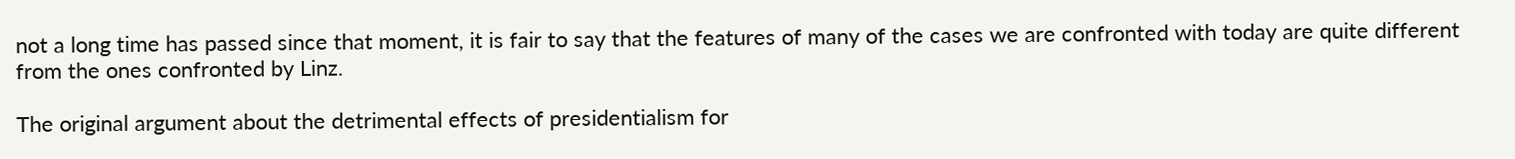not a long time has passed since that moment, it is fair to say that the features of many of the cases we are confronted with today are quite different from the ones confronted by Linz.

The original argument about the detrimental effects of presidentialism for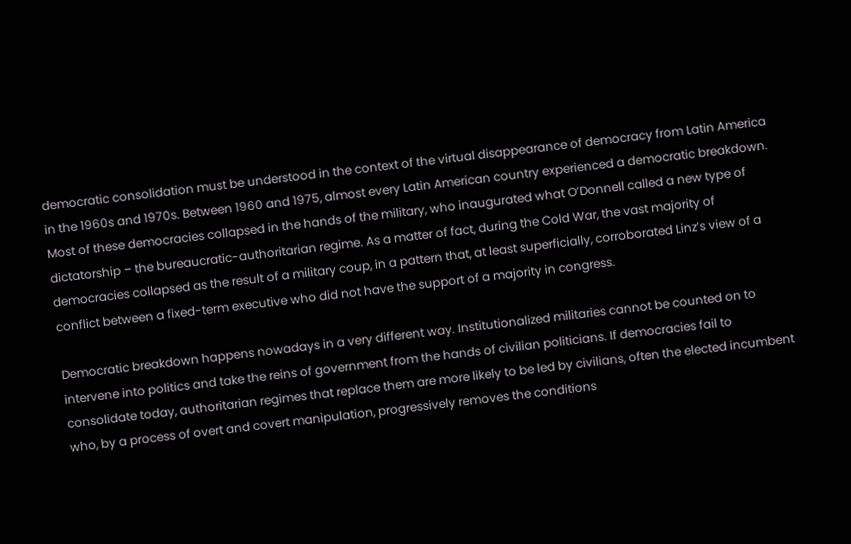democratic consolidation must be understood in the context of the virtual disappearance of democracy from Latin America in the 1960s and 1970s. Between 1960 and 1975, almost every Latin American country experienced a democratic breakdown. Most of these democracies collapsed in the hands of the military, who inaugurated what O’Donnell called a new type of dictatorship – the bureaucratic-authoritarian regime. As a matter of fact, during the Cold War, the vast majority of democracies collapsed as the result of a military coup, in a pattern that, at least superficially, corroborated Linz’s view of a conflict between a fixed-term executive who did not have the support of a majority in congress.

Democratic breakdown happens nowadays in a very different way. Institutionalized militaries cannot be counted on to intervene into politics and take the reins of government from the hands of civilian politicians. If democracies fail to consolidate today, authoritarian regimes that replace them are more likely to be led by civilians, often the elected incumbent who, by a process of overt and covert manipulation, progressively removes the conditions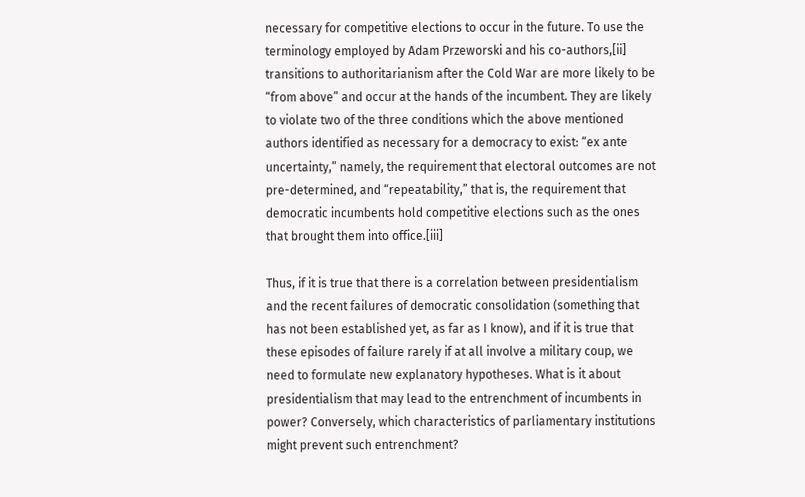necessary for competitive elections to occur in the future. To use the terminology employed by Adam Przeworski and his co-authors,[ii] transitions to authoritarianism after the Cold War are more likely to be “from above” and occur at the hands of the incumbent. They are likely to violate two of the three conditions which the above mentioned authors identified as necessary for a democracy to exist: “ex ante uncertainty,” namely, the requirement that electoral outcomes are not pre-determined, and “repeatability,” that is, the requirement that democratic incumbents hold competitive elections such as the ones that brought them into office.[iii]

Thus, if it is true that there is a correlation between presidentialism and the recent failures of democratic consolidation (something that has not been established yet, as far as I know), and if it is true that these episodes of failure rarely if at all involve a military coup, we need to formulate new explanatory hypotheses. What is it about presidentialism that may lead to the entrenchment of incumbents in power? Conversely, which characteristics of parliamentary institutions might prevent such entrenchment?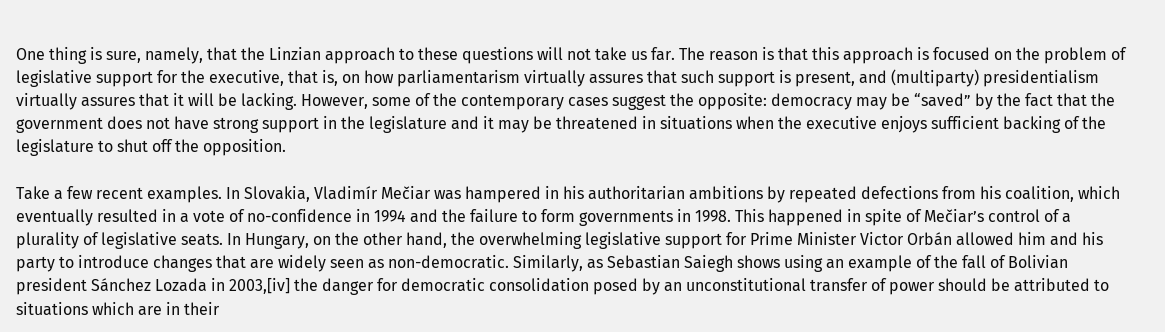One thing is sure, namely, that the Linzian approach to these questions will not take us far. The reason is that this approach is focused on the problem of legislative support for the executive, that is, on how parliamentarism virtually assures that such support is present, and (multiparty) presidentialism virtually assures that it will be lacking. However, some of the contemporary cases suggest the opposite: democracy may be “saved” by the fact that the government does not have strong support in the legislature and it may be threatened in situations when the executive enjoys sufficient backing of the legislature to shut off the opposition.

Take a few recent examples. In Slovakia, Vladimír Mečiar was hampered in his authoritarian ambitions by repeated defections from his coalition, which eventually resulted in a vote of no-confidence in 1994 and the failure to form governments in 1998. This happened in spite of Mečiar’s control of a plurality of legislative seats. In Hungary, on the other hand, the overwhelming legislative support for Prime Minister Victor Orbán allowed him and his party to introduce changes that are widely seen as non-democratic. Similarly, as Sebastian Saiegh shows using an example of the fall of Bolivian president Sánchez Lozada in 2003,[iv] the danger for democratic consolidation posed by an unconstitutional transfer of power should be attributed to situations which are in their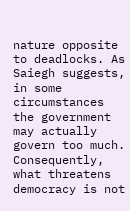nature opposite to deadlocks. As Saiegh suggests, in some circumstances the government may actually govern too much. Consequently, what threatens democracy is not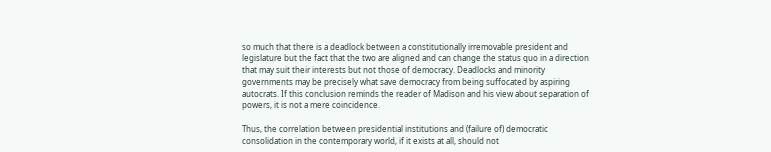so much that there is a deadlock between a constitutionally irremovable president and legislature but the fact that the two are aligned and can change the status quo in a direction that may suit their interests but not those of democracy. Deadlocks and minority governments may be precisely what save democracy from being suffocated by aspiring autocrats. If this conclusion reminds the reader of Madison and his view about separation of powers, it is not a mere coincidence.

Thus, the correlation between presidential institutions and (failure of) democratic consolidation in the contemporary world, if it exists at all, should not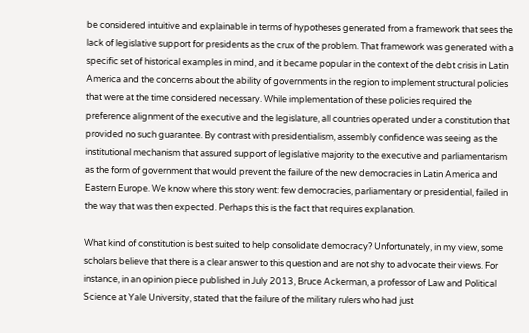be considered intuitive and explainable in terms of hypotheses generated from a framework that sees the lack of legislative support for presidents as the crux of the problem. That framework was generated with a specific set of historical examples in mind, and it became popular in the context of the debt crisis in Latin America and the concerns about the ability of governments in the region to implement structural policies that were at the time considered necessary. While implementation of these policies required the preference alignment of the executive and the legislature, all countries operated under a constitution that provided no such guarantee. By contrast with presidentialism, assembly confidence was seeing as the institutional mechanism that assured support of legislative majority to the executive and parliamentarism as the form of government that would prevent the failure of the new democracies in Latin America and Eastern Europe. We know where this story went: few democracies, parliamentary or presidential, failed in the way that was then expected. Perhaps this is the fact that requires explanation.

What kind of constitution is best suited to help consolidate democracy? Unfortunately, in my view, some scholars believe that there is a clear answer to this question and are not shy to advocate their views. For instance, in an opinion piece published in July 2013, Bruce Ackerman, a professor of Law and Political Science at Yale University, stated that the failure of the military rulers who had just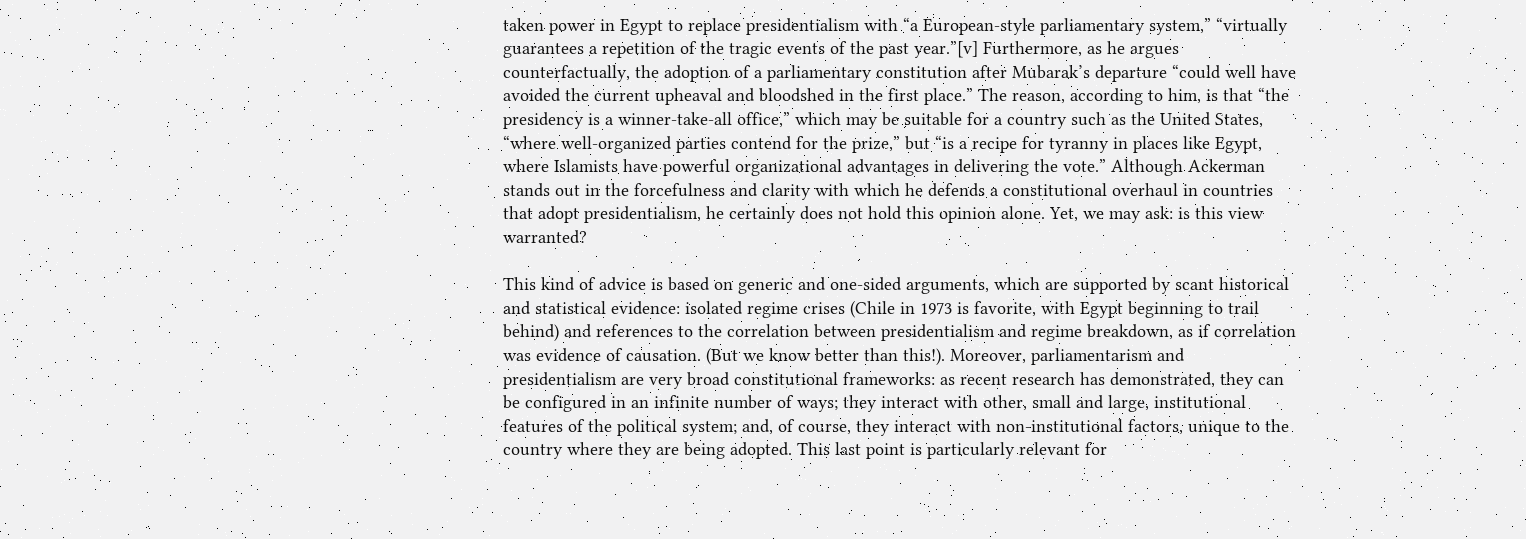taken power in Egypt to replace presidentialism with “a European-style parliamentary system,” “virtually guarantees a repetition of the tragic events of the past year.”[v] Furthermore, as he argues counterfactually, the adoption of a parliamentary constitution after Mubarak’s departure “could well have avoided the current upheaval and bloodshed in the first place.” The reason, according to him, is that “the presidency is a winner-take-all office,” which may be suitable for a country such as the United States, “where well-organized parties contend for the prize,” but “is a recipe for tyranny in places like Egypt, where Islamists have powerful organizational advantages in delivering the vote.” Although Ackerman stands out in the forcefulness and clarity with which he defends a constitutional overhaul in countries that adopt presidentialism, he certainly does not hold this opinion alone. Yet, we may ask: is this view warranted?

This kind of advice is based on generic and one-sided arguments, which are supported by scant historical and statistical evidence: isolated regime crises (Chile in 1973 is favorite, with Egypt beginning to trail behind) and references to the correlation between presidentialism and regime breakdown, as if correlation was evidence of causation. (But we know better than this!). Moreover, parliamentarism and presidentialism are very broad constitutional frameworks: as recent research has demonstrated, they can be configured in an infinite number of ways; they interact with other, small and large, institutional features of the political system; and, of course, they interact with non-institutional factors, unique to the country where they are being adopted. This last point is particularly relevant for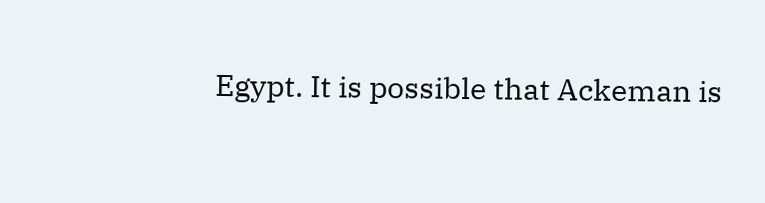Egypt. It is possible that Ackeman is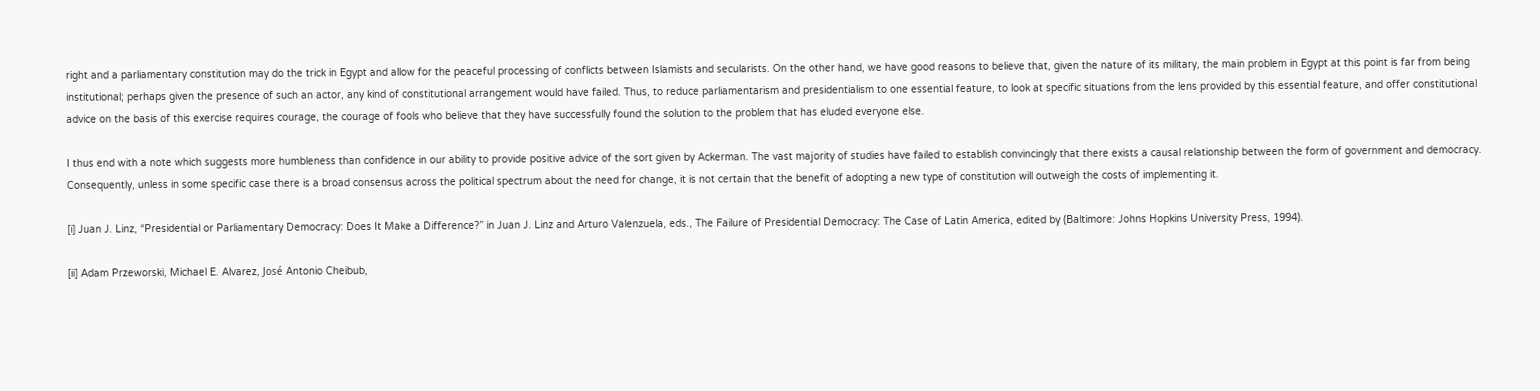right and a parliamentary constitution may do the trick in Egypt and allow for the peaceful processing of conflicts between Islamists and secularists. On the other hand, we have good reasons to believe that, given the nature of its military, the main problem in Egypt at this point is far from being institutional; perhaps given the presence of such an actor, any kind of constitutional arrangement would have failed. Thus, to reduce parliamentarism and presidentialism to one essential feature, to look at specific situations from the lens provided by this essential feature, and offer constitutional advice on the basis of this exercise requires courage, the courage of fools who believe that they have successfully found the solution to the problem that has eluded everyone else.

I thus end with a note which suggests more humbleness than confidence in our ability to provide positive advice of the sort given by Ackerman. The vast majority of studies have failed to establish convincingly that there exists a causal relationship between the form of government and democracy. Consequently, unless in some specific case there is a broad consensus across the political spectrum about the need for change, it is not certain that the benefit of adopting a new type of constitution will outweigh the costs of implementing it.

[i] Juan J. Linz, “Presidential or Parliamentary Democracy: Does It Make a Difference?” in Juan J. Linz and Arturo Valenzuela, eds., The Failure of Presidential Democracy: The Case of Latin America, edited by (Baltimore: Johns Hopkins University Press, 1994).

[ii] Adam Przeworski, Michael E. Alvarez, José Antonio Cheibub,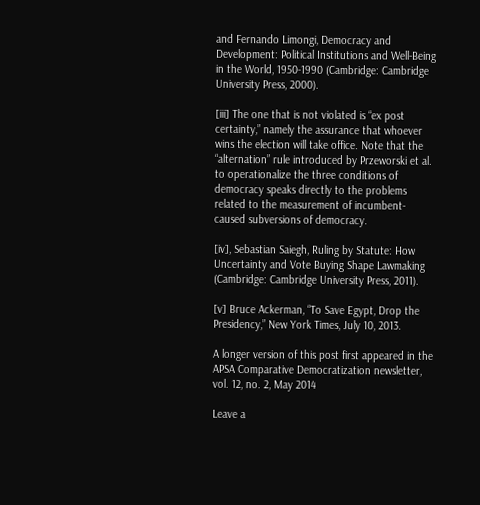and Fernando Limongi, Democracy and Development: Political Institutions and Well-Being in the World, 1950-1990 (Cambridge: Cambridge University Press, 2000).

[iii] The one that is not violated is “ex post certainty,” namely the assurance that whoever wins the election will take office. Note that the “alternation” rule introduced by Przeworski et al. to operationalize the three conditions of democracy speaks directly to the problems related to the measurement of incumbent-caused subversions of democracy.

[iv], Sebastian Saiegh, Ruling by Statute: How Uncertainty and Vote Buying Shape Lawmaking (Cambridge: Cambridge University Press, 2011).

[v] Bruce Ackerman, “To Save Egypt, Drop the Presidency,” New York Times, July 10, 2013.

A longer version of this post first appeared in the APSA Comparative Democratization newsletter, vol. 12, no. 2, May 2014

Leave a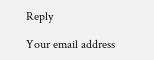Reply

Your email address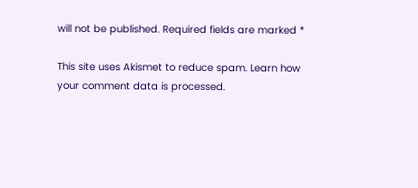will not be published. Required fields are marked *

This site uses Akismet to reduce spam. Learn how your comment data is processed.